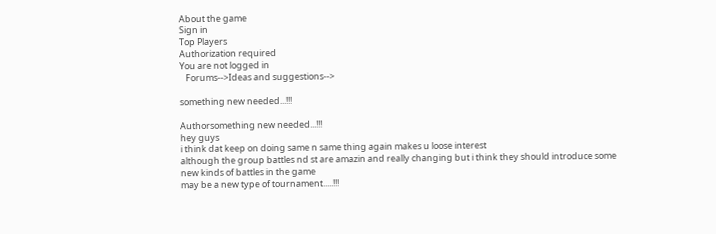About the game
Sign in
Top Players
Authorization required
You are not logged in
   Forums-->Ideas and suggestions-->

something new needed...!!!

Authorsomething new needed...!!!
hey guys
i think dat keep on doing same n same thing again makes u loose interest
although the group battles nd st are amazin and really changing but i think they should introduce some new kinds of battles in the game
may be a new type of tournament.....!!!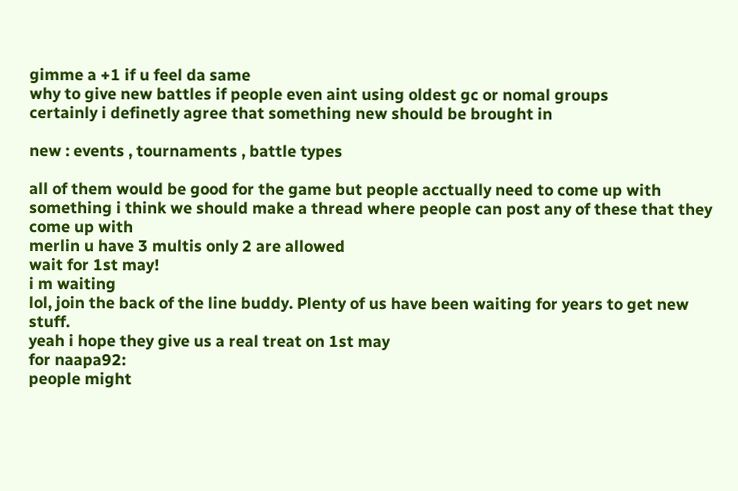gimme a +1 if u feel da same
why to give new battles if people even aint using oldest gc or nomal groups
certainly i definetly agree that something new should be brought in

new : events , tournaments , battle types

all of them would be good for the game but people acctually need to come up with something i think we should make a thread where people can post any of these that they come up with
merlin u have 3 multis only 2 are allowed
wait for 1st may!
i m waiting
lol, join the back of the line buddy. Plenty of us have been waiting for years to get new stuff.
yeah i hope they give us a real treat on 1st may
for naapa92:
people might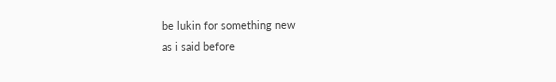be lukin for something new
as i said before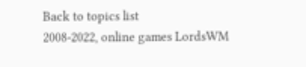Back to topics list
2008-2022, online games LordsWM